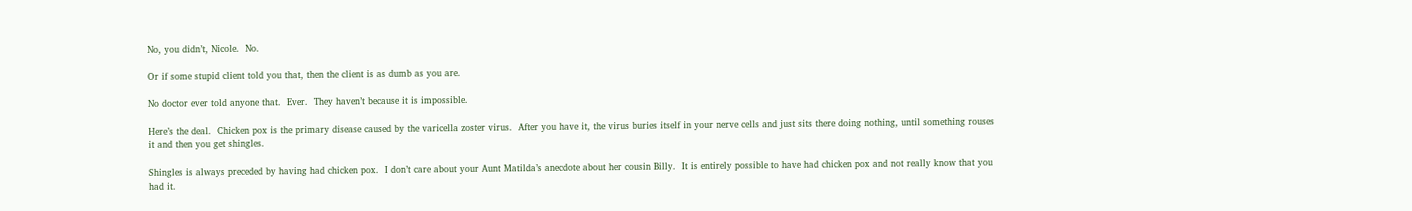No, you didn’t, Nicole.  No.

Or if some stupid client told you that, then the client is as dumb as you are.

No doctor ever told anyone that.  Ever.  They haven’t because it is impossible.

Here’s the deal.  Chicken pox is the primary disease caused by the varicella zoster virus.  After you have it, the virus buries itself in your nerve cells and just sits there doing nothing, until something rouses it and then you get shingles.

Shingles is always preceded by having had chicken pox.  I don’t care about your Aunt Matilda’s anecdote about her cousin Billy.  It is entirely possible to have had chicken pox and not really know that you had it.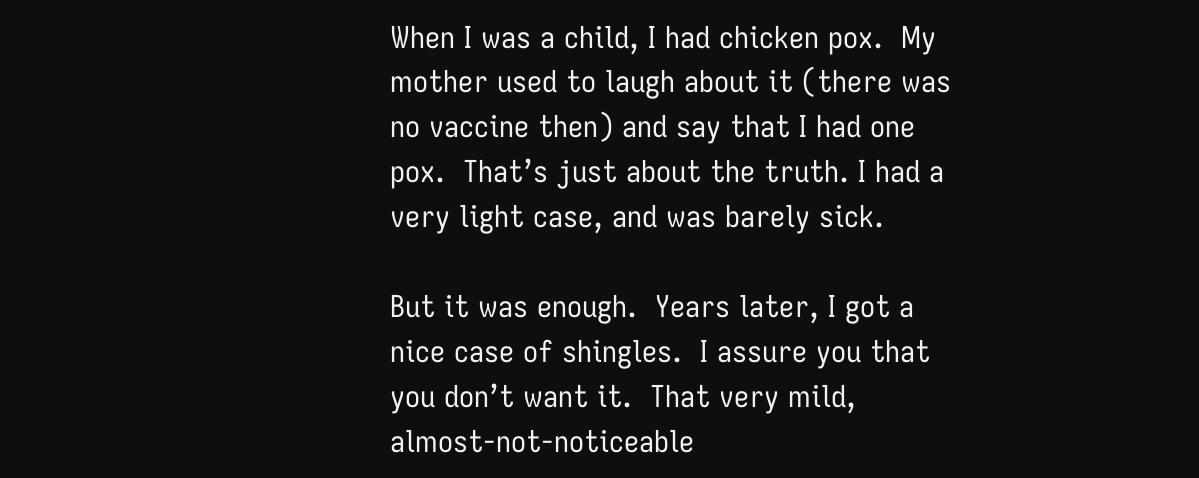When I was a child, I had chicken pox.  My mother used to laugh about it (there was no vaccine then) and say that I had one pox.  That’s just about the truth. I had a very light case, and was barely sick.

But it was enough.  Years later, I got a nice case of shingles.  I assure you that you don’t want it.  That very mild, almost-not-noticeable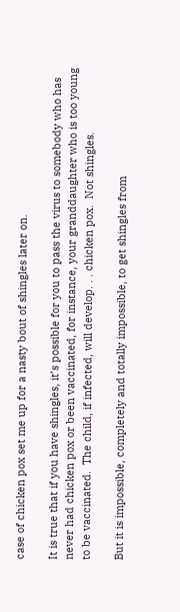case of chicken pox set me up for a nasty bout of shingles later on.

It is true that if you have shingles, it’s possible for you to pass the virus to somebody who has never had chicken pox or been vaccinated, for instance, your granddaughter who is too young to be vaccinated.  The child, if infected, will develop. . . chicken pox.  Not shingles.

But it is impossible, completely and totally impossible, to get shingles from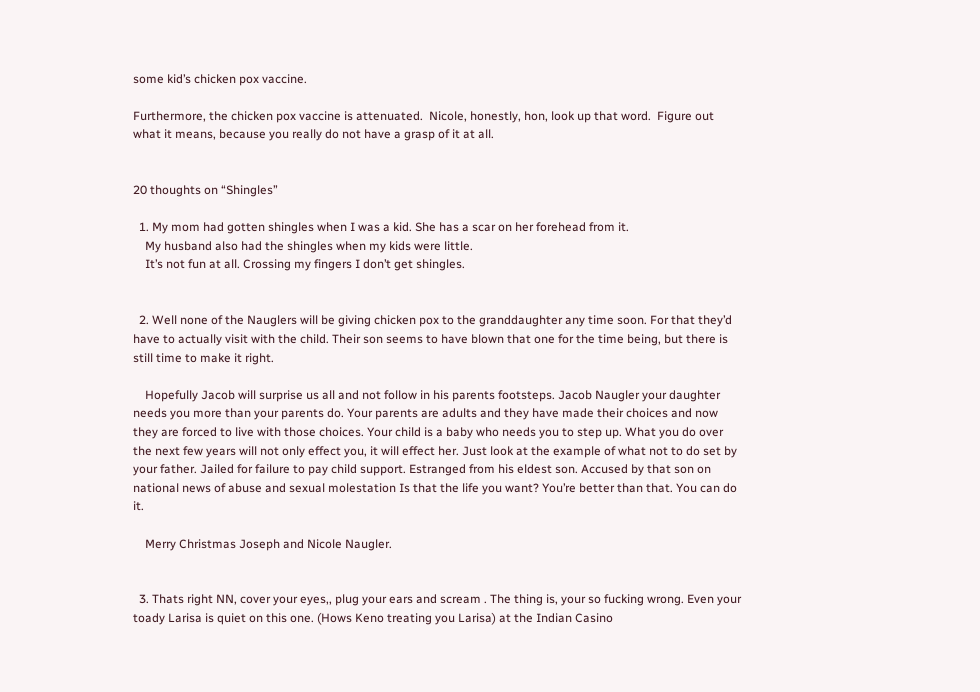some kid’s chicken pox vaccine.

Furthermore, the chicken pox vaccine is attenuated.  Nicole, honestly, hon, look up that word.  Figure out what it means, because you really do not have a grasp of it at all.


20 thoughts on “Shingles”

  1. My mom had gotten shingles when I was a kid. She has a scar on her forehead from it.
    My husband also had the shingles when my kids were little.
    It’s not fun at all. Crossing my fingers I don’t get shingles.


  2. Well none of the Nauglers will be giving chicken pox to the granddaughter any time soon. For that they’d have to actually visit with the child. Their son seems to have blown that one for the time being, but there is still time to make it right.

    Hopefully Jacob will surprise us all and not follow in his parents footsteps. Jacob Naugler your daughter needs you more than your parents do. Your parents are adults and they have made their choices and now they are forced to live with those choices. Your child is a baby who needs you to step up. What you do over the next few years will not only effect you, it will effect her. Just look at the example of what not to do set by your father. Jailed for failure to pay child support. Estranged from his eldest son. Accused by that son on national news of abuse and sexual molestation Is that the life you want? You’re better than that. You can do it.

    Merry Christmas Joseph and Nicole Naugler.


  3. Thats right NN, cover your eyes,, plug your ears and scream . The thing is, your so fucking wrong. Even your toady Larisa is quiet on this one. (Hows Keno treating you Larisa) at the Indian Casino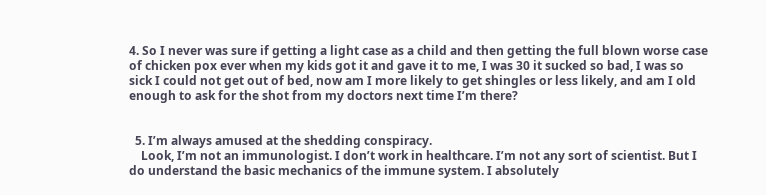4. So I never was sure if getting a light case as a child and then getting the full blown worse case of chicken pox ever when my kids got it and gave it to me, I was 30 it sucked so bad, I was so sick I could not get out of bed, now am I more likely to get shingles or less likely, and am I old enough to ask for the shot from my doctors next time I’m there?


  5. I’m always amused at the shedding conspiracy.
    Look, I’m not an immunologist. I don’t work in healthcare. I’m not any sort of scientist. But I do understand the basic mechanics of the immune system. I absolutely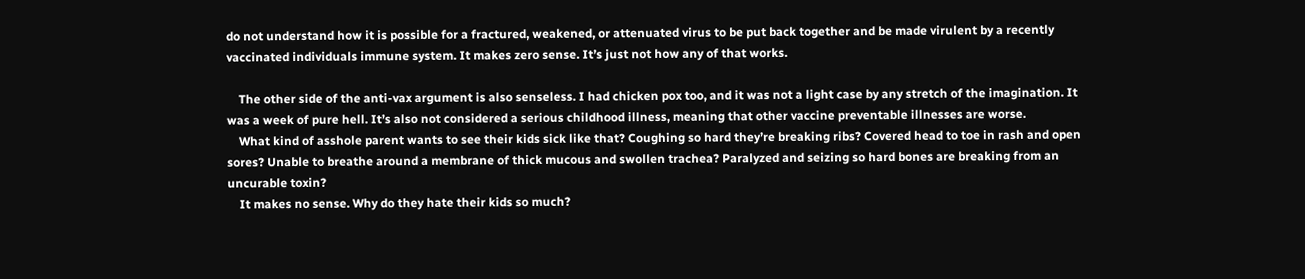do not understand how it is possible for a fractured, weakened, or attenuated virus to be put back together and be made virulent by a recently vaccinated individuals immune system. It makes zero sense. It’s just not how any of that works.

    The other side of the anti-vax argument is also senseless. I had chicken pox too, and it was not a light case by any stretch of the imagination. It was a week of pure hell. It’s also not considered a serious childhood illness, meaning that other vaccine preventable illnesses are worse.
    What kind of asshole parent wants to see their kids sick like that? Coughing so hard they’re breaking ribs? Covered head to toe in rash and open sores? Unable to breathe around a membrane of thick mucous and swollen trachea? Paralyzed and seizing so hard bones are breaking from an uncurable toxin?
    It makes no sense. Why do they hate their kids so much?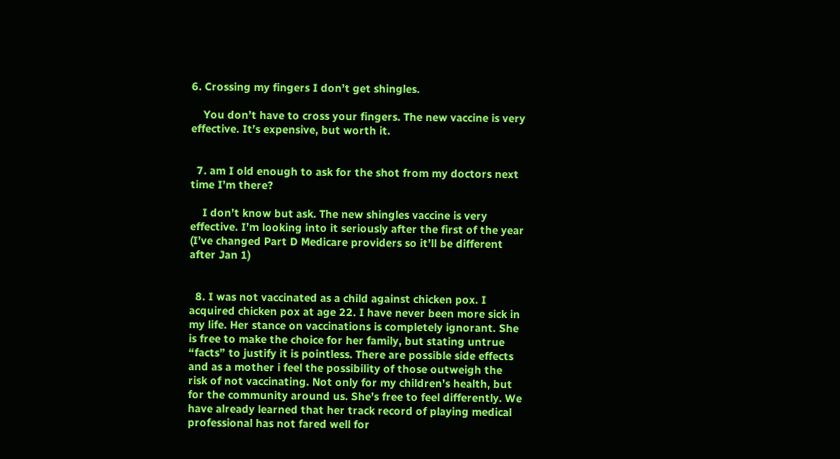6. Crossing my fingers I don’t get shingles.

    You don’t have to cross your fingers. The new vaccine is very effective. It’s expensive, but worth it.


  7. am I old enough to ask for the shot from my doctors next time I’m there?

    I don’t know but ask. The new shingles vaccine is very effective. I’m looking into it seriously after the first of the year (I’ve changed Part D Medicare providers so it’ll be different after Jan 1)


  8. I was not vaccinated as a child against chicken pox. I acquired chicken pox at age 22. I have never been more sick in my life. Her stance on vaccinations is completely ignorant. She is free to make the choice for her family, but stating untrue “facts” to justify it is pointless. There are possible side effects and as a mother i feel the possibility of those outweigh the risk of not vaccinating. Not only for my children’s health, but for the community around us. She’s free to feel differently. We have already learned that her track record of playing medical professional has not fared well for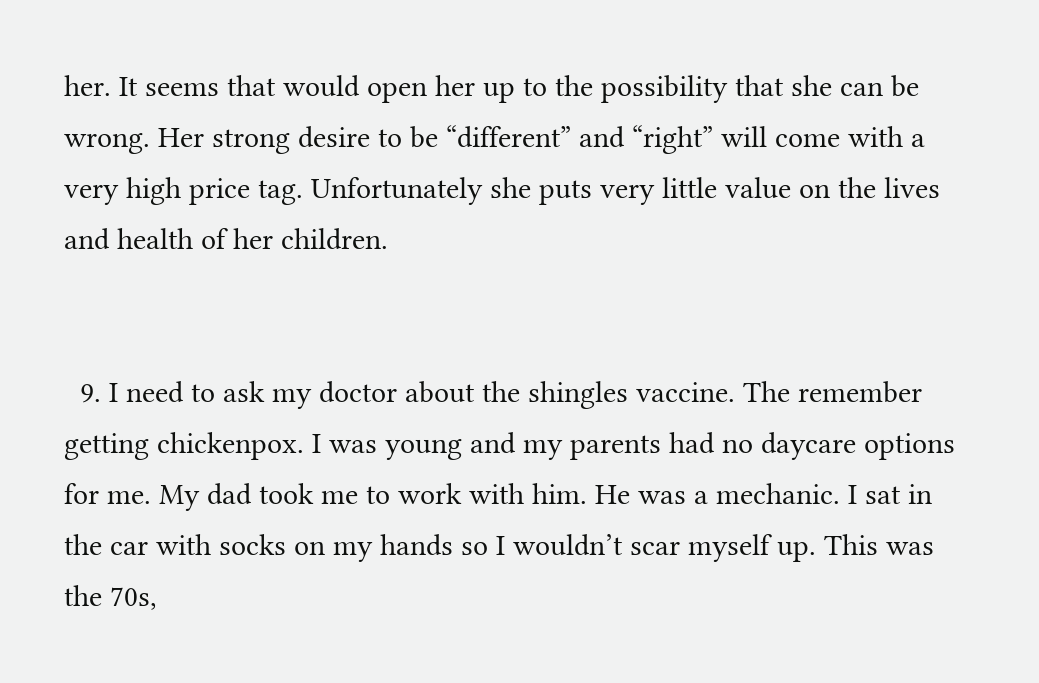her. It seems that would open her up to the possibility that she can be wrong. Her strong desire to be “different” and “right” will come with a very high price tag. Unfortunately she puts very little value on the lives and health of her children.


  9. I need to ask my doctor about the shingles vaccine. The remember getting chickenpox. I was young and my parents had no daycare options for me. My dad took me to work with him. He was a mechanic. I sat in the car with socks on my hands so I wouldn’t scar myself up. This was the 70s,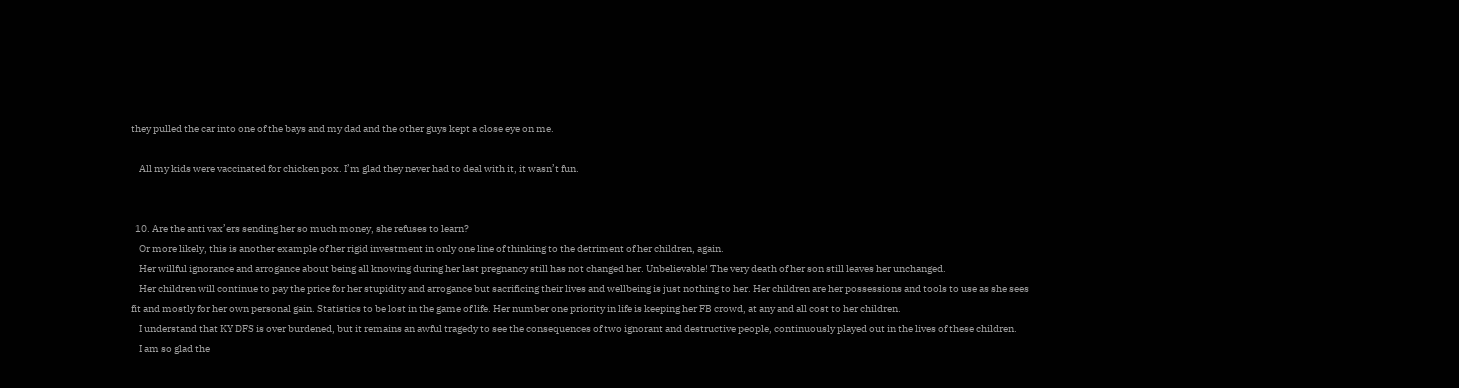they pulled the car into one of the bays and my dad and the other guys kept a close eye on me.

    All my kids were vaccinated for chicken pox. I’m glad they never had to deal with it, it wasn’t fun.


  10. Are the anti vax’ers sending her so much money, she refuses to learn?
    Or more likely, this is another example of her rigid investment in only one line of thinking to the detriment of her children, again.
    Her willful ignorance and arrogance about being all knowing during her last pregnancy still has not changed her. Unbelievable! The very death of her son still leaves her unchanged.
    Her children will continue to pay the price for her stupidity and arrogance but sacrificing their lives and wellbeing is just nothing to her. Her children are her possessions and tools to use as she sees fit and mostly for her own personal gain. Statistics to be lost in the game of life. Her number one priority in life is keeping her FB crowd, at any and all cost to her children.
    I understand that KY DFS is over burdened, but it remains an awful tragedy to see the consequences of two ignorant and destructive people, continuously played out in the lives of these children.
    I am so glad the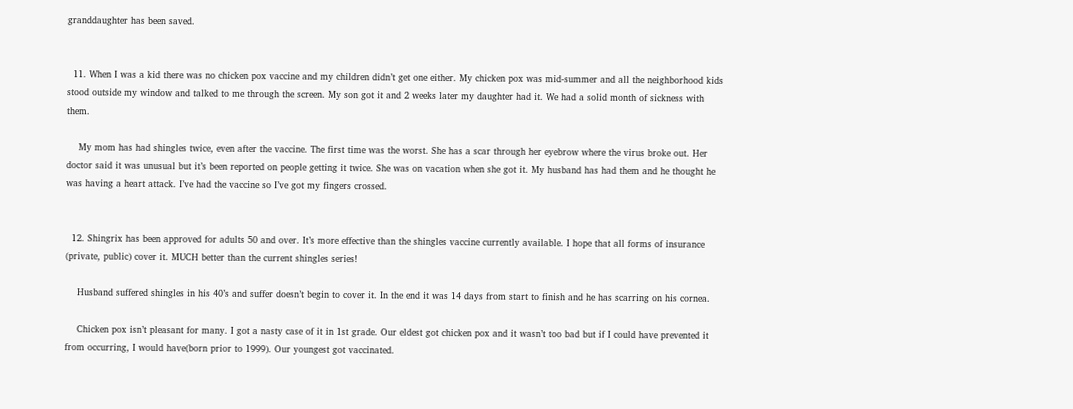granddaughter has been saved.


  11. When I was a kid there was no chicken pox vaccine and my children didn’t get one either. My chicken pox was mid-summer and all the neighborhood kids stood outside my window and talked to me through the screen. My son got it and 2 weeks later my daughter had it. We had a solid month of sickness with them.

    My mom has had shingles twice, even after the vaccine. The first time was the worst. She has a scar through her eyebrow where the virus broke out. Her doctor said it was unusual but it’s been reported on people getting it twice. She was on vacation when she got it. My husband has had them and he thought he was having a heart attack. I’ve had the vaccine so I’ve got my fingers crossed.


  12. Shingrix has been approved for adults 50 and over. It’s more effective than the shingles vaccine currently available. I hope that all forms of insurance (private, public) cover it. MUCH better than the current shingles series!

    Husband suffered shingles in his 40’s and suffer doesn’t begin to cover it. In the end it was 14 days from start to finish and he has scarring on his cornea.

    Chicken pox isn’t pleasant for many. I got a nasty case of it in 1st grade. Our eldest got chicken pox and it wasn’t too bad but if I could have prevented it from occurring, I would have(born prior to 1999). Our youngest got vaccinated.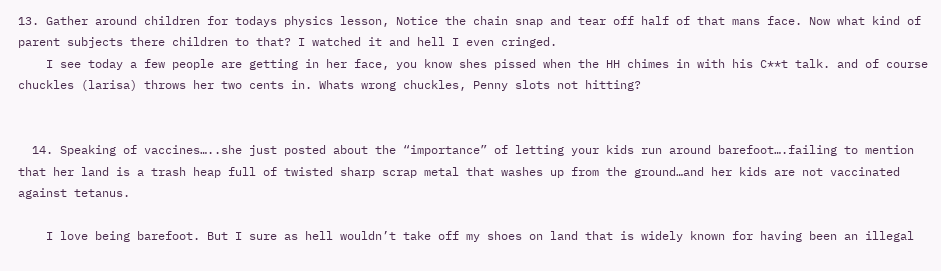13. Gather around children for todays physics lesson, Notice the chain snap and tear off half of that mans face. Now what kind of parent subjects there children to that? I watched it and hell I even cringed.
    I see today a few people are getting in her face, you know shes pissed when the HH chimes in with his C**t talk. and of course chuckles (larisa) throws her two cents in. Whats wrong chuckles, Penny slots not hitting?


  14. Speaking of vaccines…..she just posted about the “importance” of letting your kids run around barefoot….failing to mention that her land is a trash heap full of twisted sharp scrap metal that washes up from the ground…and her kids are not vaccinated against tetanus.

    I love being barefoot. But I sure as hell wouldn’t take off my shoes on land that is widely known for having been an illegal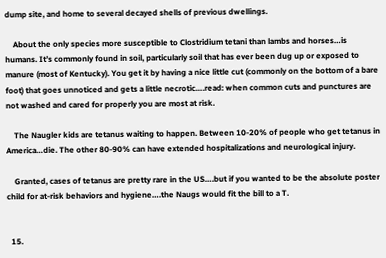dump site, and home to several decayed shells of previous dwellings.

    About the only species more susceptible to Clostridium tetani than lambs and horses…is humans. It’s commonly found in soil, particularly soil that has ever been dug up or exposed to manure (most of Kentucky). You get it by having a nice little cut (commonly on the bottom of a bare foot) that goes unnoticed and gets a little necrotic….read: when common cuts and punctures are not washed and cared for properly you are most at risk.

    The Naugler kids are tetanus waiting to happen. Between 10-20% of people who get tetanus in America…die. The other 80-90% can have extended hospitalizations and neurological injury.

    Granted, cases of tetanus are pretty rare in the US….but if you wanted to be the absolute poster child for at-risk behaviors and hygiene….the Naugs would fit the bill to a T.


  15.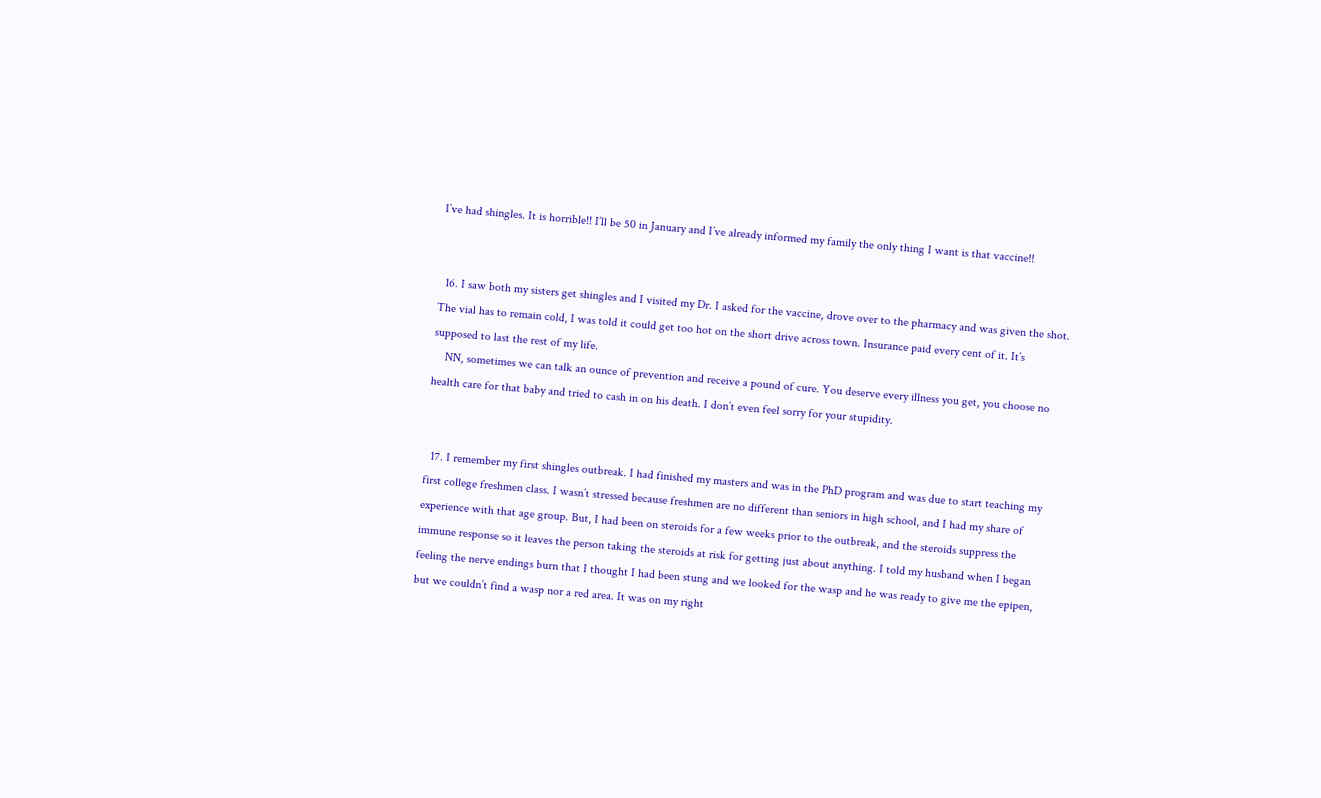I’ve had shingles. It is horrible!! I’ll be 50 in January and I’ve already informed my family the only thing I want is that vaccine!!


  16. I saw both my sisters get shingles and I visited my Dr. I asked for the vaccine, drove over to the pharmacy and was given the shot. The vial has to remain cold, I was told it could get too hot on the short drive across town. Insurance paid every cent of it. It’s supposed to last the rest of my life.
    NN, sometimes we can talk an ounce of prevention and receive a pound of cure. You deserve every illness you get, you choose no health care for that baby and tried to cash in on his death. I don’t even feel sorry for your stupidity.


  17. I remember my first shingles outbreak. I had finished my masters and was in the PhD program and was due to start teaching my first college freshmen class. I wasn’t stressed because freshmen are no different than seniors in high school, and I had my share of experience with that age group. But, I had been on steroids for a few weeks prior to the outbreak, and the steroids suppress the immune response so it leaves the person taking the steroids at risk for getting just about anything. I told my husband when I began feeling the nerve endings burn that I thought I had been stung and we looked for the wasp and he was ready to give me the epipen, but we couldn’t find a wasp nor a red area. It was on my right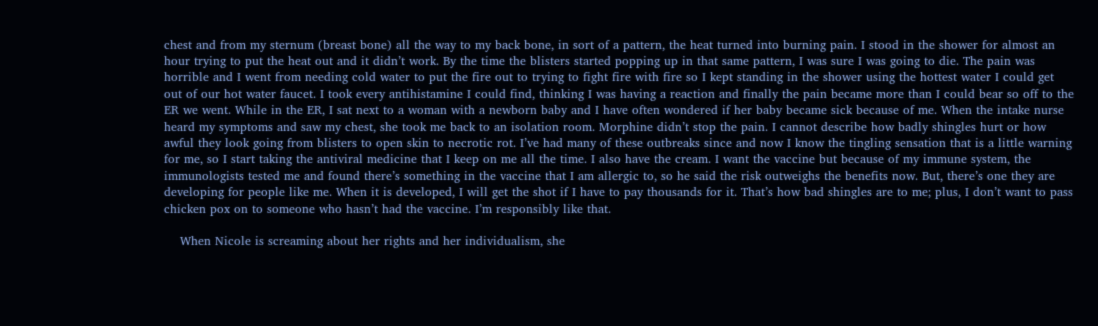chest and from my sternum (breast bone) all the way to my back bone, in sort of a pattern, the heat turned into burning pain. I stood in the shower for almost an hour trying to put the heat out and it didn’t work. By the time the blisters started popping up in that same pattern, I was sure I was going to die. The pain was horrible and I went from needing cold water to put the fire out to trying to fight fire with fire so I kept standing in the shower using the hottest water I could get out of our hot water faucet. I took every antihistamine I could find, thinking I was having a reaction and finally the pain became more than I could bear so off to the ER we went. While in the ER, I sat next to a woman with a newborn baby and I have often wondered if her baby became sick because of me. When the intake nurse heard my symptoms and saw my chest, she took me back to an isolation room. Morphine didn’t stop the pain. I cannot describe how badly shingles hurt or how awful they look going from blisters to open skin to necrotic rot. I’ve had many of these outbreaks since and now I know the tingling sensation that is a little warning for me, so I start taking the antiviral medicine that I keep on me all the time. I also have the cream. I want the vaccine but because of my immune system, the immunologists tested me and found there’s something in the vaccine that I am allergic to, so he said the risk outweighs the benefits now. But, there’s one they are developing for people like me. When it is developed, I will get the shot if I have to pay thousands for it. That’s how bad shingles are to me; plus, I don’t want to pass chicken pox on to someone who hasn’t had the vaccine. I’m responsibly like that.

    When Nicole is screaming about her rights and her individualism, she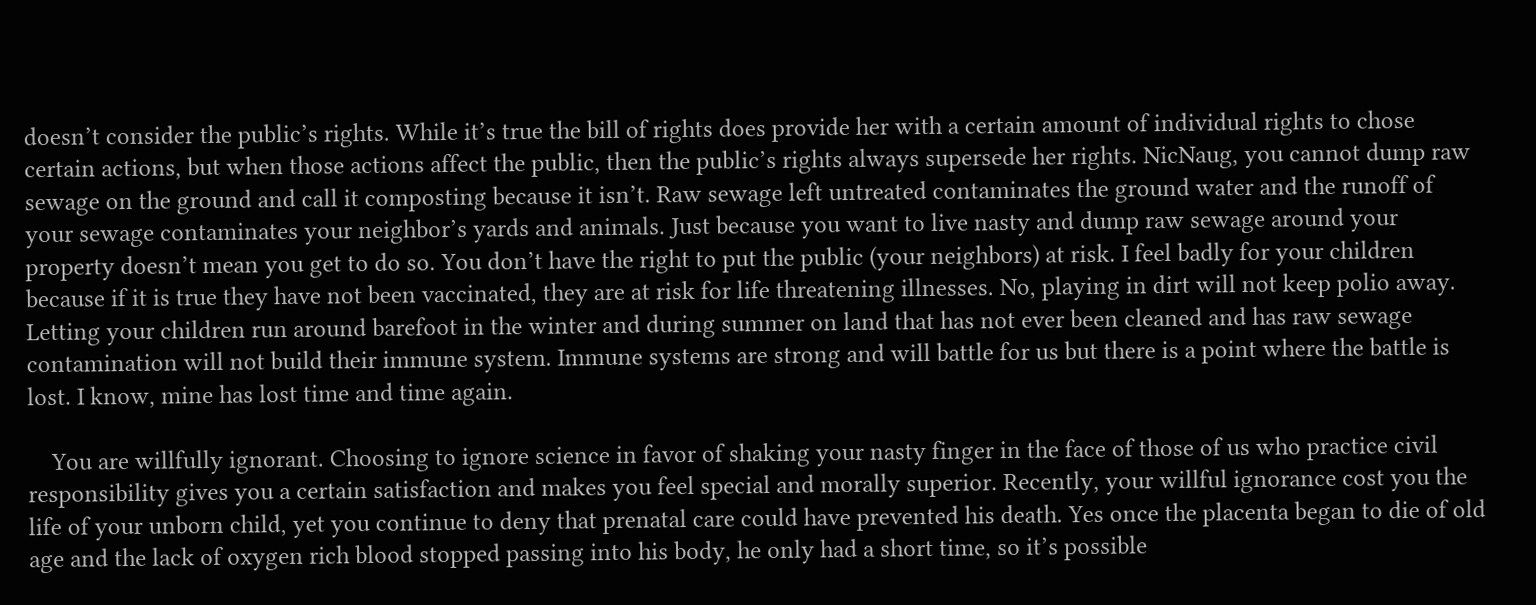doesn’t consider the public’s rights. While it’s true the bill of rights does provide her with a certain amount of individual rights to chose certain actions, but when those actions affect the public, then the public’s rights always supersede her rights. NicNaug, you cannot dump raw sewage on the ground and call it composting because it isn’t. Raw sewage left untreated contaminates the ground water and the runoff of your sewage contaminates your neighbor’s yards and animals. Just because you want to live nasty and dump raw sewage around your property doesn’t mean you get to do so. You don’t have the right to put the public (your neighbors) at risk. I feel badly for your children because if it is true they have not been vaccinated, they are at risk for life threatening illnesses. No, playing in dirt will not keep polio away. Letting your children run around barefoot in the winter and during summer on land that has not ever been cleaned and has raw sewage contamination will not build their immune system. Immune systems are strong and will battle for us but there is a point where the battle is lost. I know, mine has lost time and time again.

    You are willfully ignorant. Choosing to ignore science in favor of shaking your nasty finger in the face of those of us who practice civil responsibility gives you a certain satisfaction and makes you feel special and morally superior. Recently, your willful ignorance cost you the life of your unborn child, yet you continue to deny that prenatal care could have prevented his death. Yes once the placenta began to die of old age and the lack of oxygen rich blood stopped passing into his body, he only had a short time, so it’s possible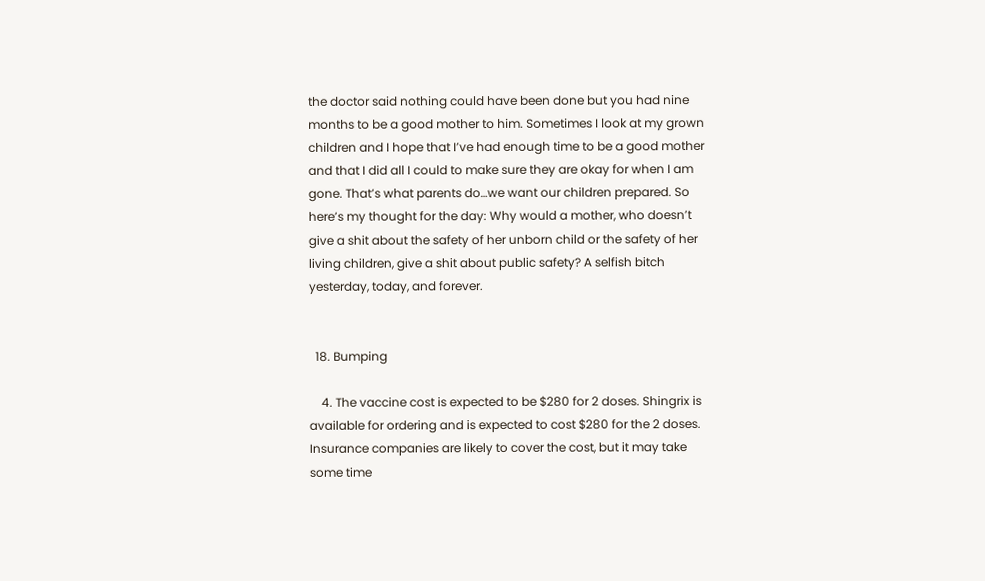the doctor said nothing could have been done but you had nine months to be a good mother to him. Sometimes I look at my grown children and I hope that I’ve had enough time to be a good mother and that I did all I could to make sure they are okay for when I am gone. That’s what parents do…we want our children prepared. So here’s my thought for the day: Why would a mother, who doesn’t give a shit about the safety of her unborn child or the safety of her living children, give a shit about public safety? A selfish bitch yesterday, today, and forever.


  18. Bumping

    4. The vaccine cost is expected to be $280 for 2 doses. Shingrix is available for ordering and is expected to cost $280 for the 2 doses. Insurance companies are likely to cover the cost, but it may take some time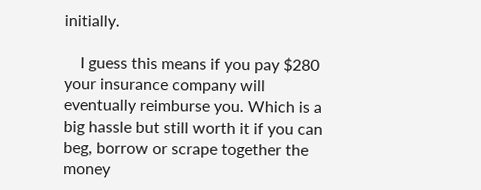initially.

    I guess this means if you pay $280 your insurance company will eventually reimburse you. Which is a big hassle but still worth it if you can beg, borrow or scrape together the money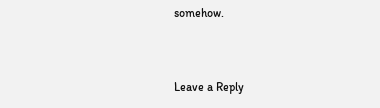somehow.


Leave a Reply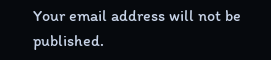Your email address will not be published.